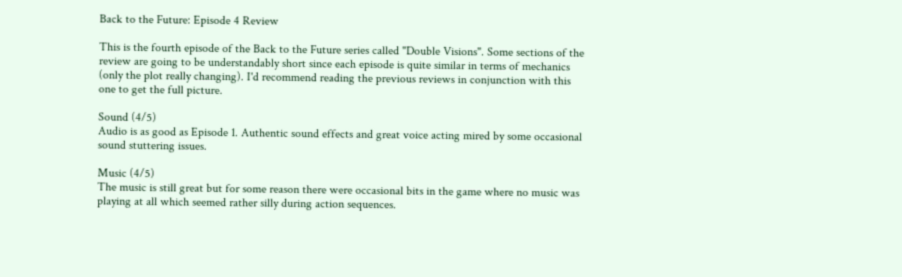Back to the Future: Episode 4 Review

This is the fourth episode of the Back to the Future series called "Double Visions". Some sections of the review are going to be understandably short since each episode is quite similar in terms of mechanics (only the plot really changing). I'd recommend reading the previous reviews in conjunction with this one to get the full picture.

Sound (4/5)
Audio is as good as Episode 1. Authentic sound effects and great voice acting mired by some occasional sound stuttering issues.

Music (4/5)
The music is still great but for some reason there were occasional bits in the game where no music was playing at all which seemed rather silly during action sequences.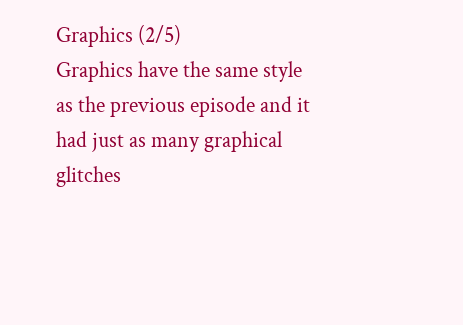Graphics (2/5)
Graphics have the same style as the previous episode and it had just as many graphical glitches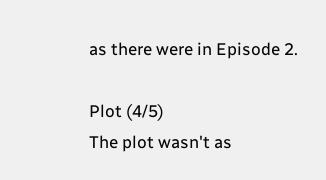as there were in Episode 2.

Plot (4/5)
The plot wasn't as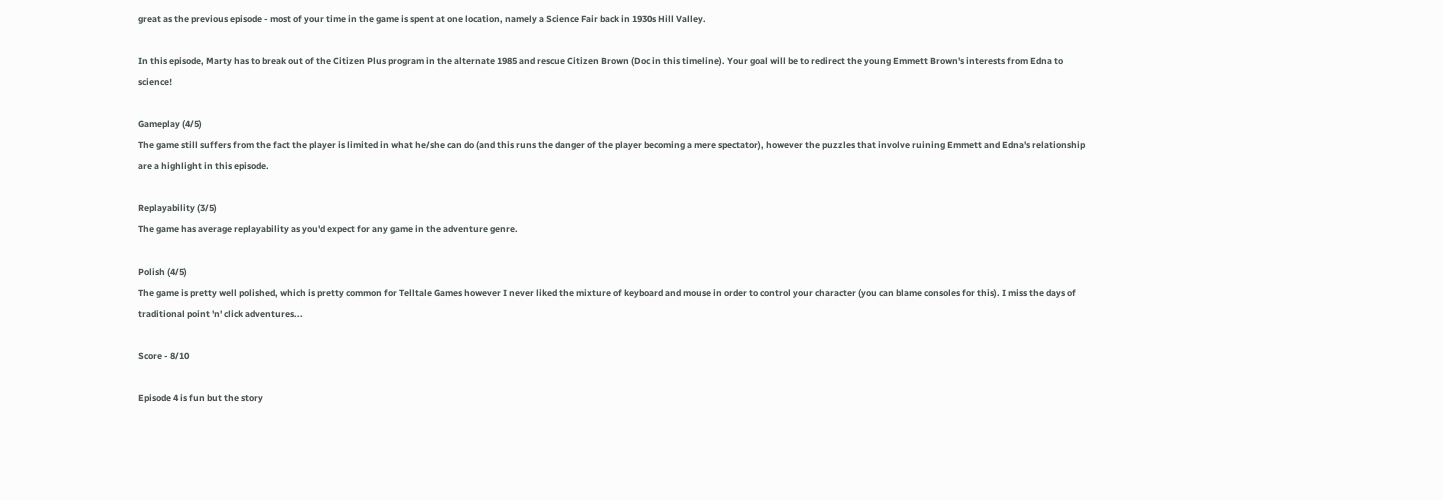great as the previous episode - most of your time in the game is spent at one location, namely a Science Fair back in 1930s Hill Valley.

In this episode, Marty has to break out of the Citizen Plus program in the alternate 1985 and rescue Citizen Brown (Doc in this timeline). Your goal will be to redirect the young Emmett Brown's interests from Edna to science!

Gameplay (4/5)
The game still suffers from the fact the player is limited in what he/she can do (and this runs the danger of the player becoming a mere spectator), however the puzzles that involve ruining Emmett and Edna's relationship are a highlight in this episode.

Replayability (3/5)
The game has average replayability as you'd expect for any game in the adventure genre.

Polish (4/5)
The game is pretty well polished, which is pretty common for Telltale Games however I never liked the mixture of keyboard and mouse in order to control your character (you can blame consoles for this). I miss the days of traditional point 'n' click adventures...

Score - 8/10

Episode 4 is fun but the story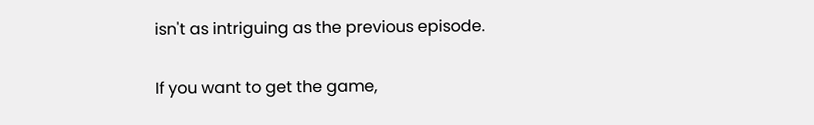isn't as intriguing as the previous episode.

If you want to get the game,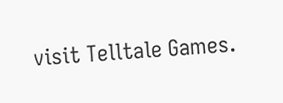visit Telltale Games.